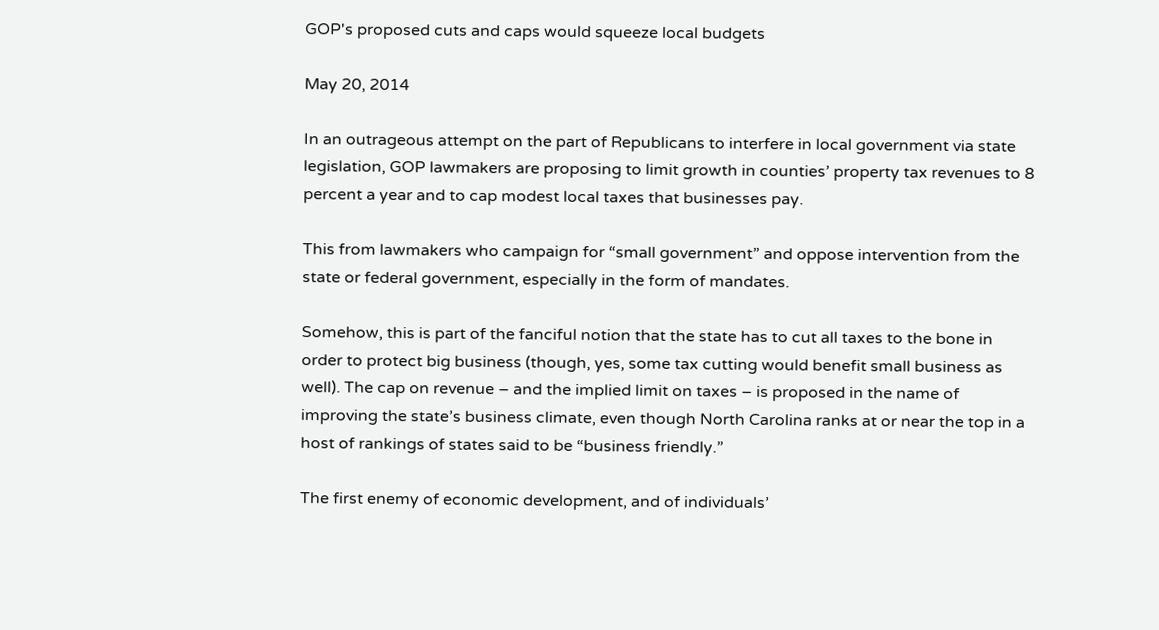GOP's proposed cuts and caps would squeeze local budgets

May 20, 2014

In an outrageous attempt on the part of Republicans to interfere in local government via state legislation, GOP lawmakers are proposing to limit growth in counties’ property tax revenues to 8 percent a year and to cap modest local taxes that businesses pay.

This from lawmakers who campaign for “small government” and oppose intervention from the state or federal government, especially in the form of mandates.

Somehow, this is part of the fanciful notion that the state has to cut all taxes to the bone in order to protect big business (though, yes, some tax cutting would benefit small business as well). The cap on revenue – and the implied limit on taxes – is proposed in the name of improving the state’s business climate, even though North Carolina ranks at or near the top in a host of rankings of states said to be “business friendly.”

The first enemy of economic development, and of individuals’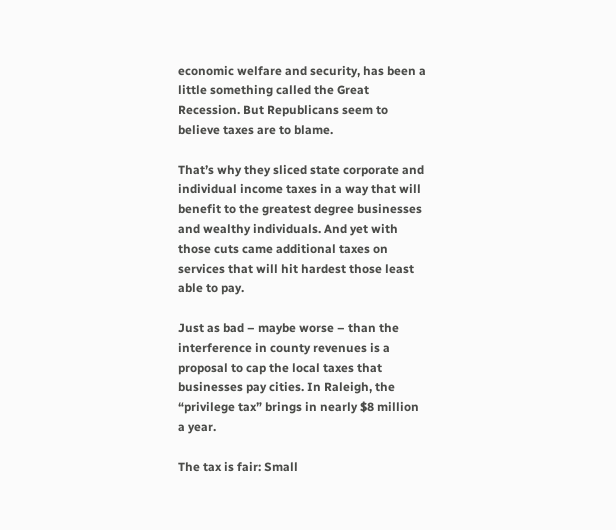economic welfare and security, has been a little something called the Great Recession. But Republicans seem to believe taxes are to blame.

That’s why they sliced state corporate and individual income taxes in a way that will benefit to the greatest degree businesses and wealthy individuals. And yet with those cuts came additional taxes on services that will hit hardest those least able to pay.

Just as bad – maybe worse – than the interference in county revenues is a proposal to cap the local taxes that businesses pay cities. In Raleigh, the “privilege tax” brings in nearly $8 million a year.

The tax is fair: Small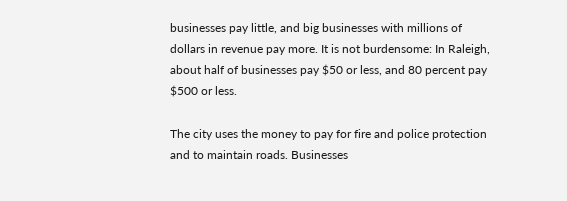businesses pay little, and big businesses with millions of dollars in revenue pay more. It is not burdensome: In Raleigh, about half of businesses pay $50 or less, and 80 percent pay $500 or less.

The city uses the money to pay for fire and police protection and to maintain roads. Businesses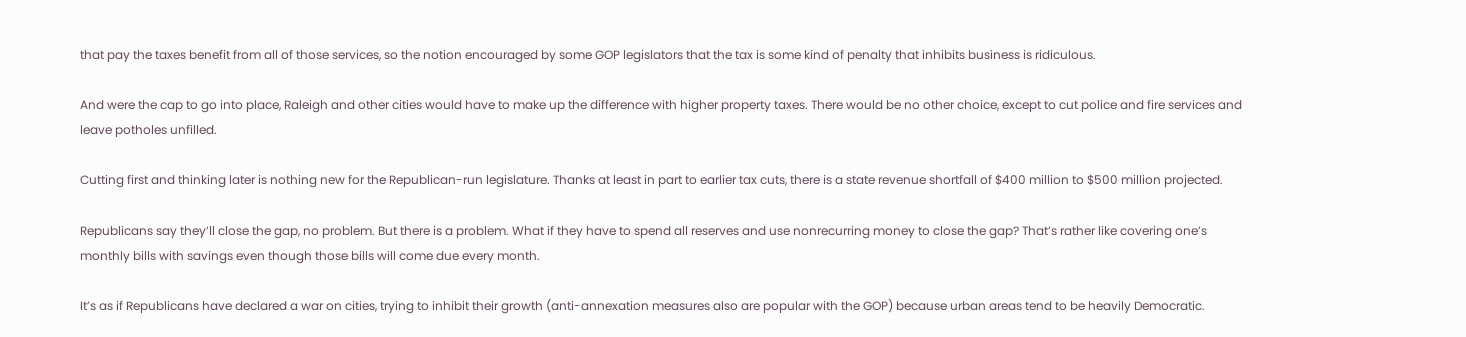that pay the taxes benefit from all of those services, so the notion encouraged by some GOP legislators that the tax is some kind of penalty that inhibits business is ridiculous.

And were the cap to go into place, Raleigh and other cities would have to make up the difference with higher property taxes. There would be no other choice, except to cut police and fire services and leave potholes unfilled.

Cutting first and thinking later is nothing new for the Republican-run legislature. Thanks at least in part to earlier tax cuts, there is a state revenue shortfall of $400 million to $500 million projected.

Republicans say they’ll close the gap, no problem. But there is a problem. What if they have to spend all reserves and use nonrecurring money to close the gap? That’s rather like covering one’s monthly bills with savings even though those bills will come due every month.

It’s as if Republicans have declared a war on cities, trying to inhibit their growth (anti-annexation measures also are popular with the GOP) because urban areas tend to be heavily Democratic.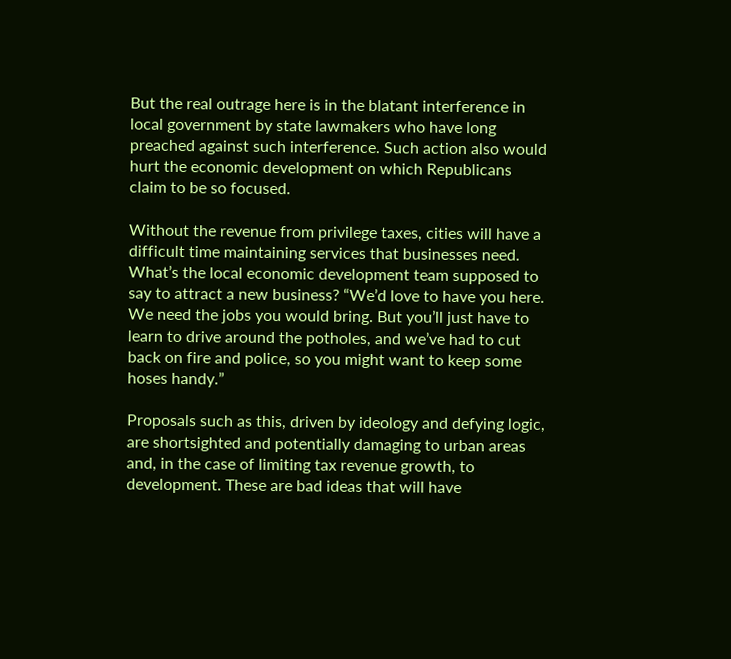But the real outrage here is in the blatant interference in local government by state lawmakers who have long preached against such interference. Such action also would hurt the economic development on which Republicans claim to be so focused.

Without the revenue from privilege taxes, cities will have a difficult time maintaining services that businesses need. What’s the local economic development team supposed to say to attract a new business? “We’d love to have you here. We need the jobs you would bring. But you’ll just have to learn to drive around the potholes, and we’ve had to cut back on fire and police, so you might want to keep some hoses handy.”

Proposals such as this, driven by ideology and defying logic, are shortsighted and potentially damaging to urban areas and, in the case of limiting tax revenue growth, to development. These are bad ideas that will have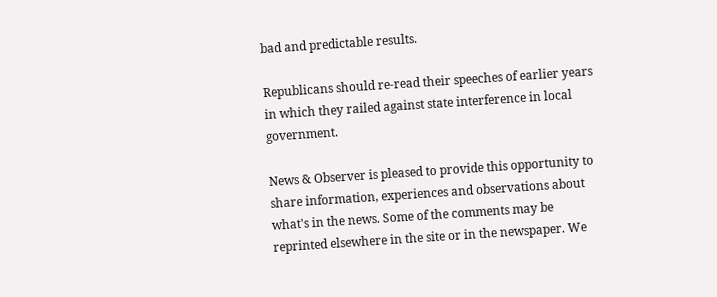bad and predictable results.

Republicans should re-read their speeches of earlier years in which they railed against state interference in local government.

News & Observer is pleased to provide this opportunity to share information, experiences and observations about what's in the news. Some of the comments may be reprinted elsewhere in the site or in the newspaper. We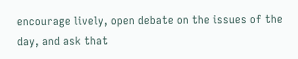encourage lively, open debate on the issues of the day, and ask that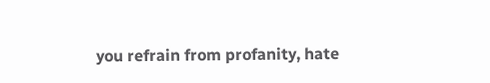you refrain from profanity, hate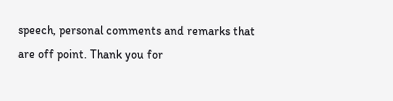speech, personal comments and remarks that are off point. Thank you for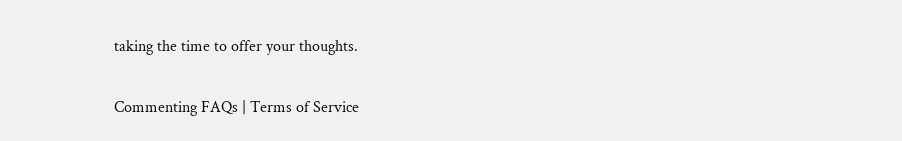taking the time to offer your thoughts.

Commenting FAQs | Terms of Service